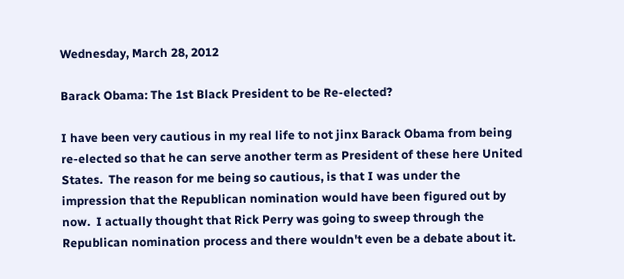Wednesday, March 28, 2012

Barack Obama: The 1st Black President to be Re-elected?

I have been very cautious in my real life to not jinx Barack Obama from being re-elected so that he can serve another term as President of these here United States.  The reason for me being so cautious, is that I was under the impression that the Republican nomination would have been figured out by now.  I actually thought that Rick Perry was going to sweep through the Republican nomination process and there wouldn't even be a debate about it.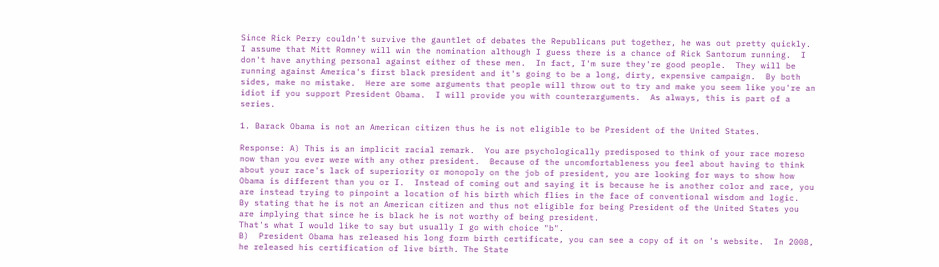Since Rick Perry couldn't survive the gauntlet of debates the Republicans put together, he was out pretty quickly. I assume that Mitt Romney will win the nomination although I guess there is a chance of Rick Santorum running.  I don't have anything personal against either of these men.  In fact, I'm sure they're good people.  They will be running against America's first black president and it's going to be a long, dirty, expensive campaign.  By both sides, make no mistake.  Here are some arguments that people will throw out to try and make you seem like you're an idiot if you support President Obama.  I will provide you with counterarguments.  As always, this is part of a series.

1. Barack Obama is not an American citizen thus he is not eligible to be President of the United States.

Response: A) This is an implicit racial remark.  You are psychologically predisposed to think of your race moreso now than you ever were with any other president.  Because of the uncomfortableness you feel about having to think about your race's lack of superiority or monopoly on the job of president, you are looking for ways to show how Obama is different than you or I.  Instead of coming out and saying it is because he is another color and race, you are instead trying to pinpoint a location of his birth which flies in the face of conventional wisdom and logic.  By stating that he is not an American citizen and thus not eligible for being President of the United States you are implying that since he is black he is not worthy of being president.
That's what I would like to say but usually I go with choice "b".
B)  President Obama has released his long form birth certificate, you can see a copy of it on 's website.  In 2008, he released his certification of live birth. The State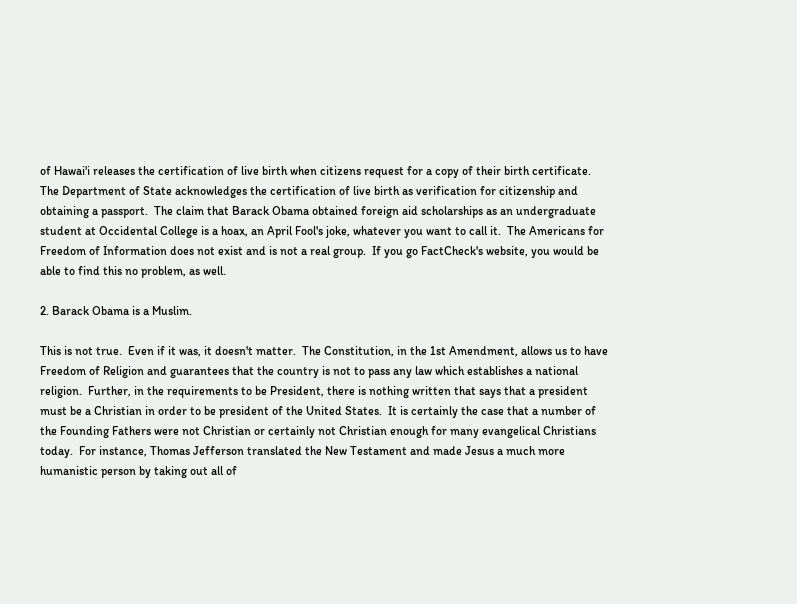of Hawai'i releases the certification of live birth when citizens request for a copy of their birth certificate.  The Department of State acknowledges the certification of live birth as verification for citizenship and obtaining a passport.  The claim that Barack Obama obtained foreign aid scholarships as an undergraduate student at Occidental College is a hoax, an April Fool's joke, whatever you want to call it.  The Americans for Freedom of Information does not exist and is not a real group.  If you go FactCheck's website, you would be able to find this no problem, as well.

2. Barack Obama is a Muslim.

This is not true.  Even if it was, it doesn't matter.  The Constitution, in the 1st Amendment, allows us to have Freedom of Religion and guarantees that the country is not to pass any law which establishes a national religion.  Further, in the requirements to be President, there is nothing written that says that a president must be a Christian in order to be president of the United States.  It is certainly the case that a number of the Founding Fathers were not Christian or certainly not Christian enough for many evangelical Christians today.  For instance, Thomas Jefferson translated the New Testament and made Jesus a much more humanistic person by taking out all of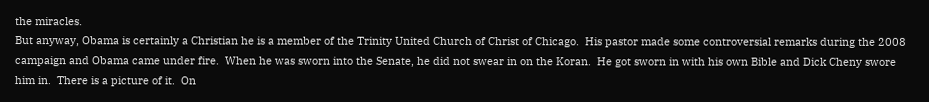the miracles.
But anyway, Obama is certainly a Christian he is a member of the Trinity United Church of Christ of Chicago.  His pastor made some controversial remarks during the 2008 campaign and Obama came under fire.  When he was sworn into the Senate, he did not swear in on the Koran.  He got sworn in with his own Bible and Dick Cheny swore him in.  There is a picture of it.  On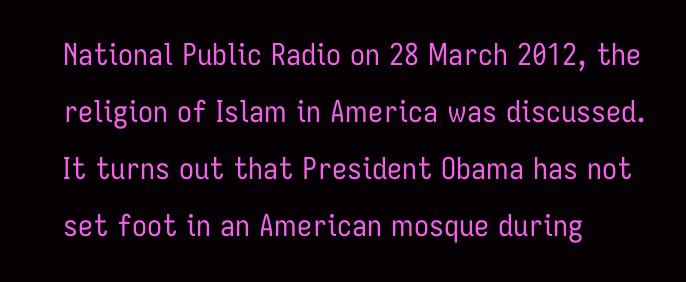National Public Radio on 28 March 2012, the religion of Islam in America was discussed.  It turns out that President Obama has not set foot in an American mosque during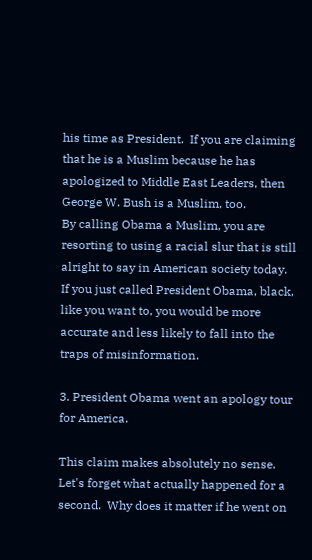his time as President.  If you are claiming that he is a Muslim because he has apologized to Middle East Leaders, then George W. Bush is a Muslim, too.
By calling Obama a Muslim, you are resorting to using a racial slur that is still alright to say in American society today.  If you just called President Obama, black, like you want to, you would be more accurate and less likely to fall into the traps of misinformation.

3. President Obama went an apology tour for America.

This claim makes absolutely no sense.  Let's forget what actually happened for a second.  Why does it matter if he went on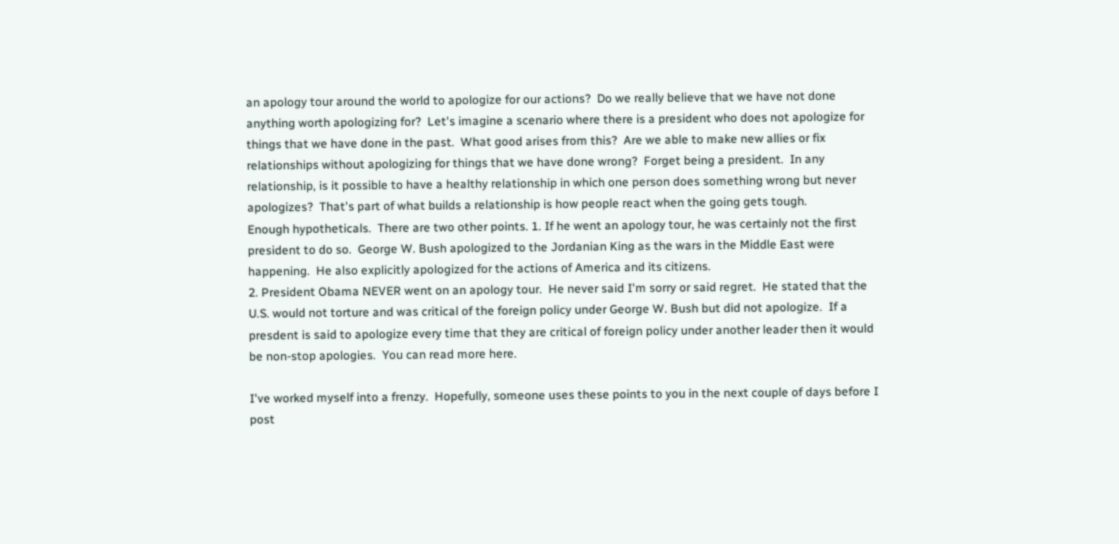an apology tour around the world to apologize for our actions?  Do we really believe that we have not done anything worth apologizing for?  Let's imagine a scenario where there is a president who does not apologize for things that we have done in the past.  What good arises from this?  Are we able to make new allies or fix relationships without apologizing for things that we have done wrong?  Forget being a president.  In any relationship, is it possible to have a healthy relationship in which one person does something wrong but never apologizes?  That's part of what builds a relationship is how people react when the going gets tough.
Enough hypotheticals.  There are two other points. 1. If he went an apology tour, he was certainly not the first president to do so.  George W. Bush apologized to the Jordanian King as the wars in the Middle East were happening.  He also explicitly apologized for the actions of America and its citizens.
2. President Obama NEVER went on an apology tour.  He never said I'm sorry or said regret.  He stated that the U.S. would not torture and was critical of the foreign policy under George W. Bush but did not apologize.  If a presdent is said to apologize every time that they are critical of foreign policy under another leader then it would be non-stop apologies.  You can read more here.

I've worked myself into a frenzy.  Hopefully, someone uses these points to you in the next couple of days before I post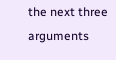the next three arguments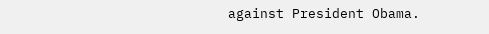against President Obama.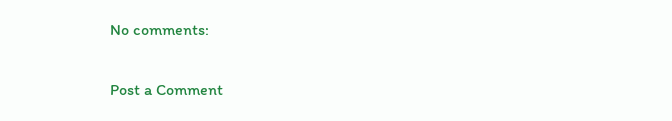No comments:

Post a Comment